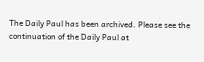The Daily Paul has been archived. Please see the continuation of the Daily Paul at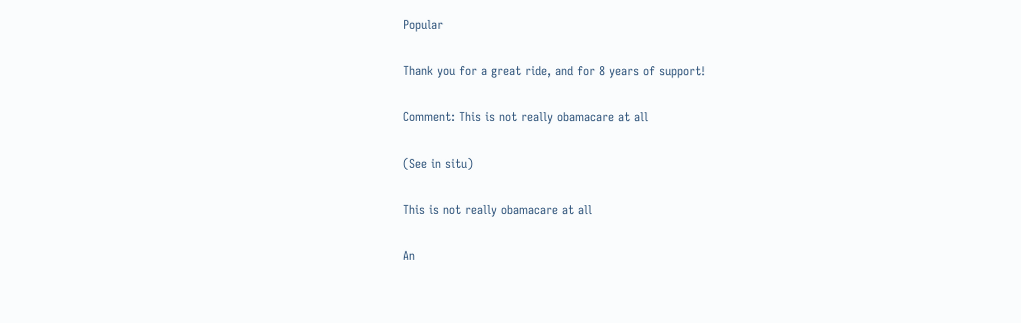Popular

Thank you for a great ride, and for 8 years of support!

Comment: This is not really obamacare at all

(See in situ)

This is not really obamacare at all

An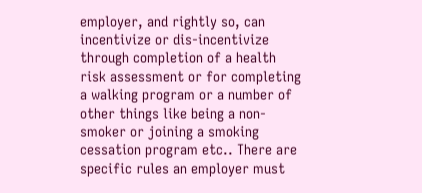employer, and rightly so, can incentivize or dis-incentivize through completion of a health risk assessment or for completing a walking program or a number of other things like being a non-smoker or joining a smoking cessation program etc.. There are specific rules an employer must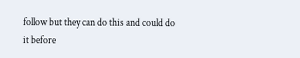follow but they can do this and could do it before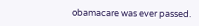obamacare was ever passed.